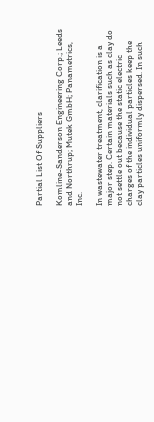Partial List Of Suppliers

Komline-Sanderson Engineering Corp.; Leeds and Northrup; Mutek GmbH; Panametrics, Inc.

In wastewater treatment, clarification is a major step. Certain materials such as clay do not settle out because the static electric charges of the individual particles keep the clay particles uniformly dispersed. In such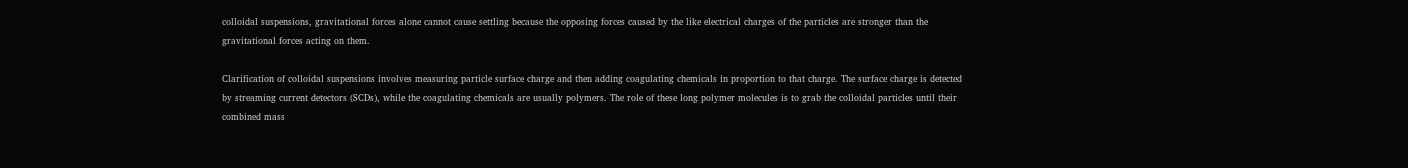colloidal suspensions, gravitational forces alone cannot cause settling because the opposing forces caused by the like electrical charges of the particles are stronger than the gravitational forces acting on them.

Clarification of colloidal suspensions involves measuring particle surface charge and then adding coagulating chemicals in proportion to that charge. The surface charge is detected by streaming current detectors (SCDs), while the coagulating chemicals are usually polymers. The role of these long polymer molecules is to grab the colloidal particles until their combined mass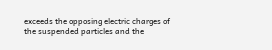exceeds the opposing electric charges of the suspended particles and the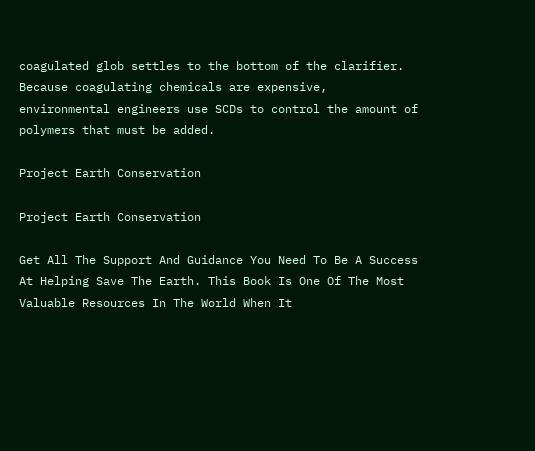coagulated glob settles to the bottom of the clarifier. Because coagulating chemicals are expensive, environmental engineers use SCDs to control the amount of polymers that must be added.

Project Earth Conservation

Project Earth Conservation

Get All The Support And Guidance You Need To Be A Success At Helping Save The Earth. This Book Is One Of The Most Valuable Resources In The World When It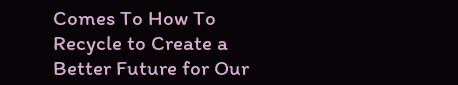Comes To How To Recycle to Create a Better Future for Our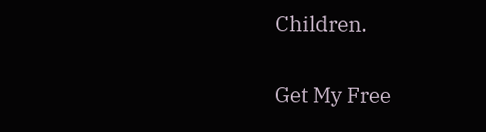Children.

Get My Free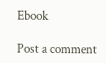Ebook

Post a comment